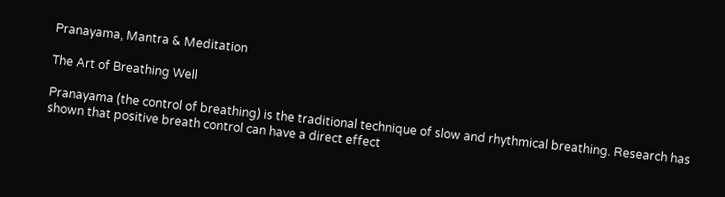Pranayama, Mantra & Meditation

The Art of Breathing Well

Pranayama (the control of breathing) is the traditional technique of slow and rhythmical breathing. Research has shown that positive breath control can have a direct effect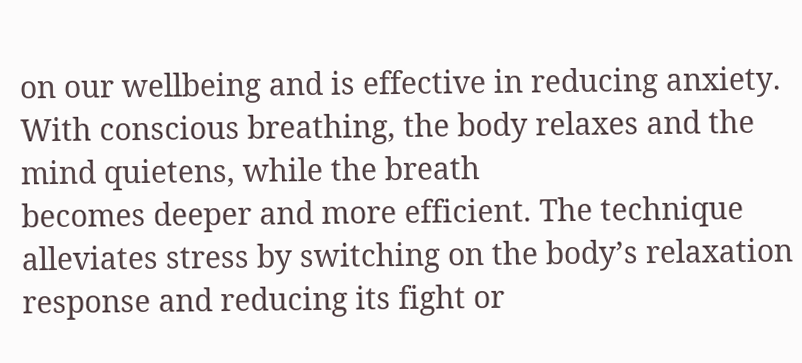on our wellbeing and is effective in reducing anxiety. With conscious breathing, the body relaxes and the mind quietens, while the breath
becomes deeper and more efficient. The technique alleviates stress by switching on the body’s relaxation response and reducing its fight or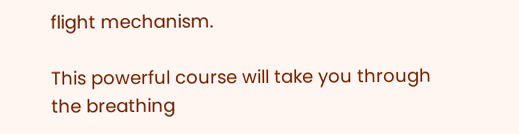flight mechanism.

This powerful course will take you through the breathing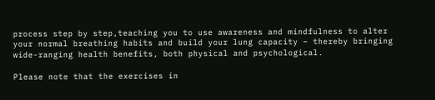process step by step,teaching you to use awareness and mindfulness to alter your normal breathing habits and build your lung capacity – thereby bringing wide-ranging health benefits, both physical and psychological.

Please note that the exercises in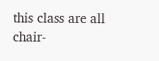this class are all chair-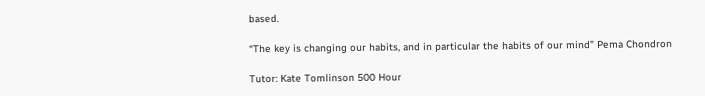based.

“The key is changing our habits, and in particular the habits of our mind” Pema Chondron

Tutor: Kate Tomlinson 500 Hour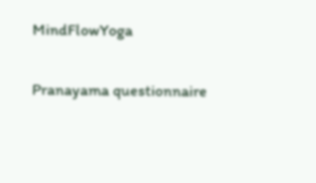MindFlowYoga

Pranayama questionnaire